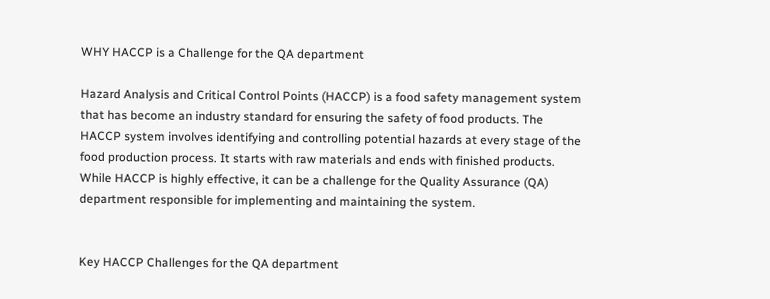WHY HACCP is a Challenge for the QA department

Hazard Analysis and Critical Control Points (HACCP) is a food safety management system that has become an industry standard for ensuring the safety of food products. The HACCP system involves identifying and controlling potential hazards at every stage of the food production process. It starts with raw materials and ends with finished products. While HACCP is highly effective, it can be a challenge for the Quality Assurance (QA) department responsible for implementing and maintaining the system.


Key HACCP Challenges for the QA department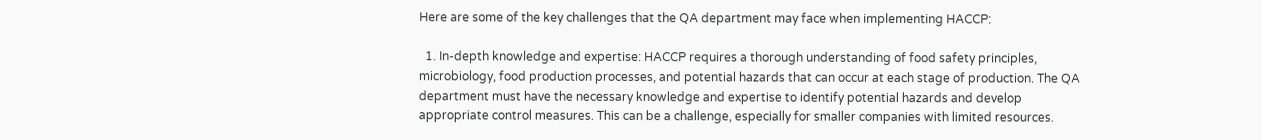Here are some of the key challenges that the QA department may face when implementing HACCP:

  1. In-depth knowledge and expertise: HACCP requires a thorough understanding of food safety principles, microbiology, food production processes, and potential hazards that can occur at each stage of production. The QA department must have the necessary knowledge and expertise to identify potential hazards and develop appropriate control measures. This can be a challenge, especially for smaller companies with limited resources.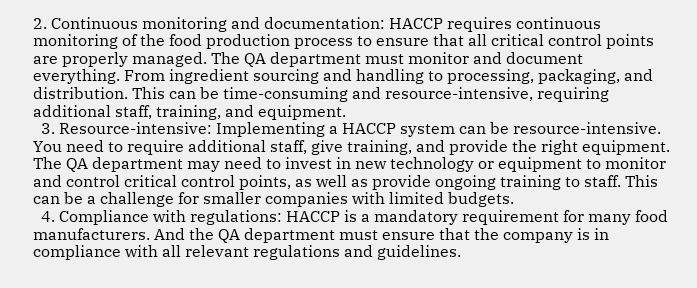2. Continuous monitoring and documentation: HACCP requires continuous monitoring of the food production process to ensure that all critical control points are properly managed. The QA department must monitor and document everything. From ingredient sourcing and handling to processing, packaging, and distribution. This can be time-consuming and resource-intensive, requiring additional staff, training, and equipment.
  3. Resource-intensive: Implementing a HACCP system can be resource-intensive. You need to require additional staff, give training, and provide the right equipment. The QA department may need to invest in new technology or equipment to monitor and control critical control points, as well as provide ongoing training to staff. This can be a challenge for smaller companies with limited budgets.
  4. Compliance with regulations: HACCP is a mandatory requirement for many food manufacturers. And the QA department must ensure that the company is in compliance with all relevant regulations and guidelines.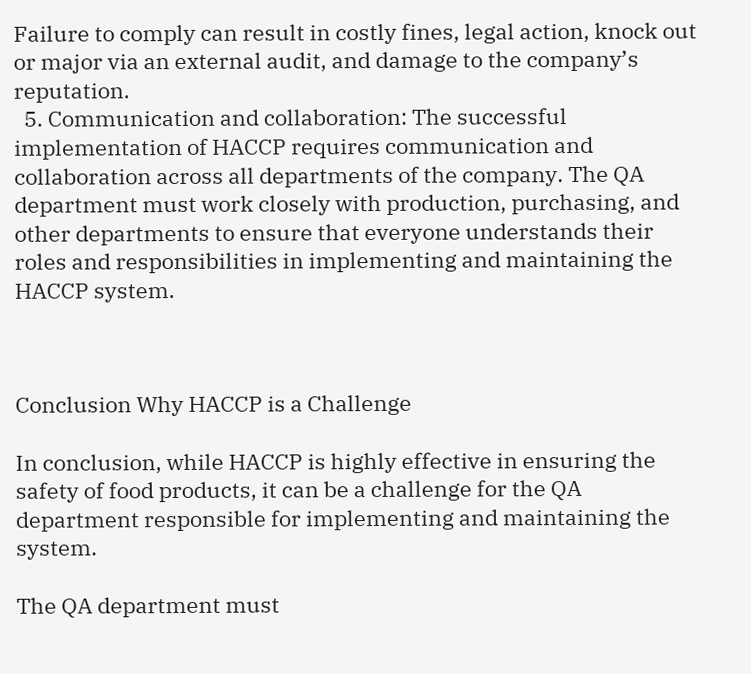Failure to comply can result in costly fines, legal action, knock out or major via an external audit, and damage to the company’s reputation.
  5. Communication and collaboration: The successful implementation of HACCP requires communication and collaboration across all departments of the company. The QA department must work closely with production, purchasing, and other departments to ensure that everyone understands their roles and responsibilities in implementing and maintaining the HACCP system.



Conclusion Why HACCP is a Challenge

In conclusion, while HACCP is highly effective in ensuring the safety of food products, it can be a challenge for the QA department responsible for implementing and maintaining the system.

The QA department must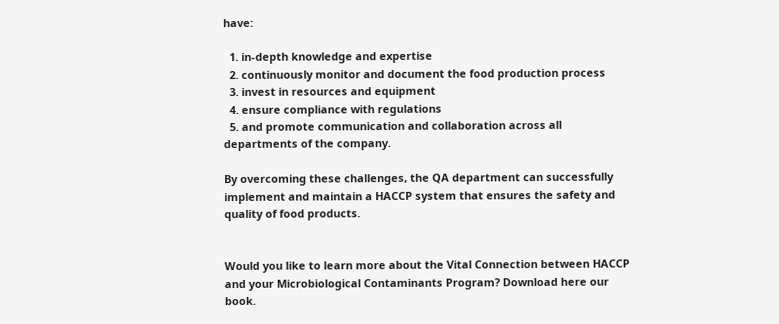have:

  1. in-depth knowledge and expertise
  2. continuously monitor and document the food production process
  3. invest in resources and equipment
  4. ensure compliance with regulations
  5. and promote communication and collaboration across all departments of the company.

By overcoming these challenges, the QA department can successfully implement and maintain a HACCP system that ensures the safety and quality of food products.


Would you like to learn more about the Vital Connection between HACCP and your Microbiological Contaminants Program? Download here our book.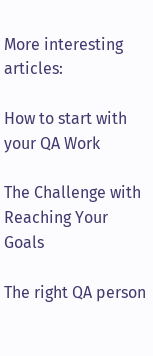More interesting articles:

How to start with your QA Work

The Challenge with Reaching Your Goals

The right QA person